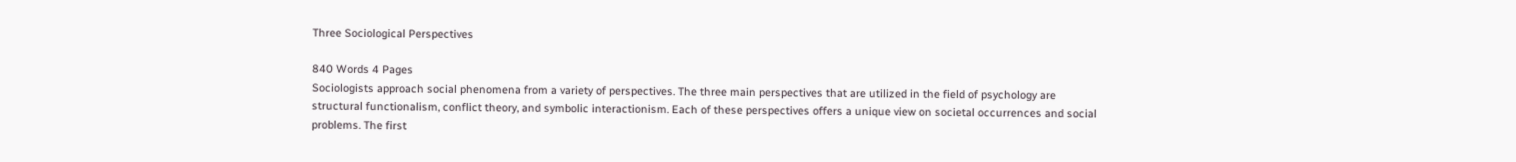Three Sociological Perspectives

840 Words 4 Pages
Sociologists approach social phenomena from a variety of perspectives. The three main perspectives that are utilized in the field of psychology are structural functionalism, conflict theory, and symbolic interactionism. Each of these perspectives offers a unique view on societal occurrences and social problems. The first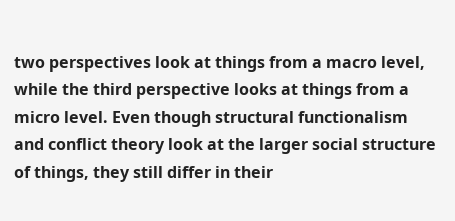two perspectives look at things from a macro level, while the third perspective looks at things from a micro level. Even though structural functionalism and conflict theory look at the larger social structure of things, they still differ in their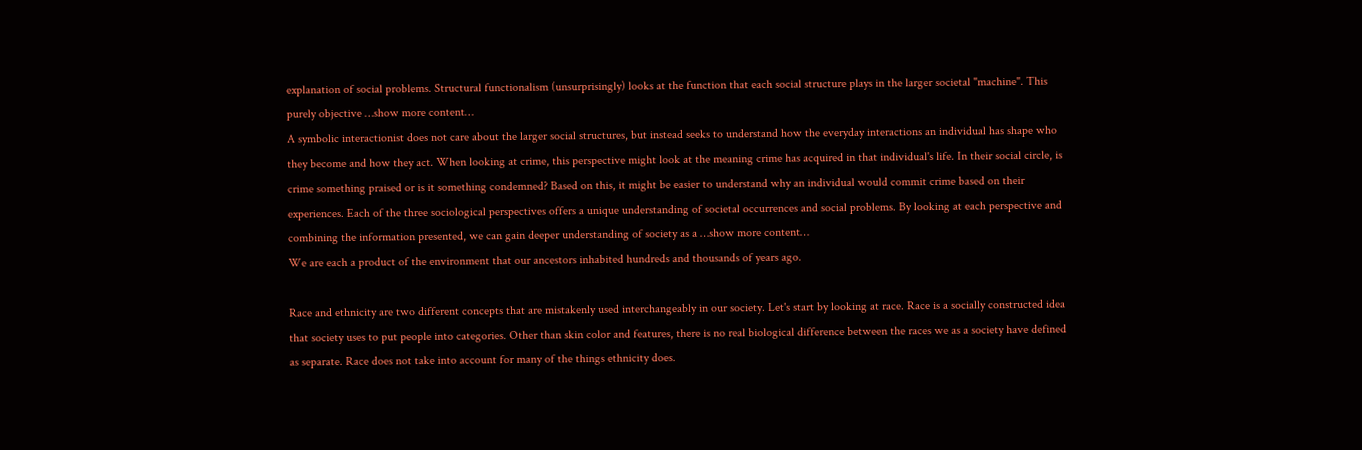explanation of social problems. Structural functionalism (unsurprisingly) looks at the function that each social structure plays in the larger societal "machine". This purely objective …show more content…
A symbolic interactionist does not care about the larger social structures, but instead seeks to understand how the everyday interactions an individual has shape who they become and how they act. When looking at crime, this perspective might look at the meaning crime has acquired in that individual's life. In their social circle, is crime something praised or is it something condemned? Based on this, it might be easier to understand why an individual would commit crime based on their experiences. Each of the three sociological perspectives offers a unique understanding of societal occurrences and social problems. By looking at each perspective and combining the information presented, we can gain deeper understanding of society as a …show more content…
We are each a product of the environment that our ancestors inhabited hundreds and thousands of years ago.

Race and ethnicity are two different concepts that are mistakenly used interchangeably in our society. Let's start by looking at race. Race is a socially constructed idea that society uses to put people into categories. Other than skin color and features, there is no real biological difference between the races we as a society have defined as separate. Race does not take into account for many of the things ethnicity does.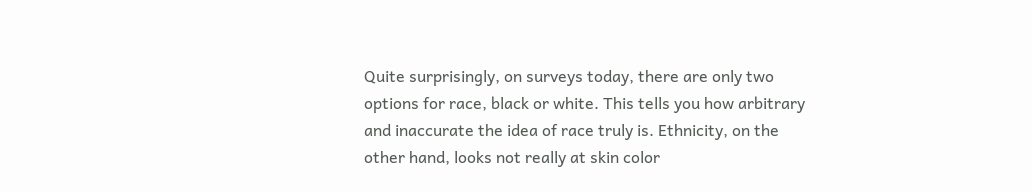Quite surprisingly, on surveys today, there are only two options for race, black or white. This tells you how arbitrary and inaccurate the idea of race truly is. Ethnicity, on the other hand, looks not really at skin color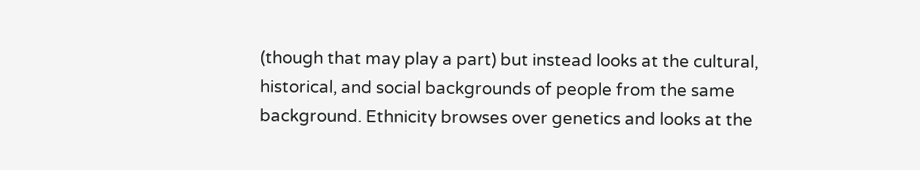(though that may play a part) but instead looks at the cultural, historical, and social backgrounds of people from the same background. Ethnicity browses over genetics and looks at the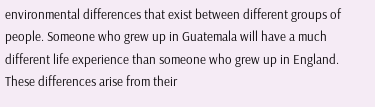environmental differences that exist between different groups of people. Someone who grew up in Guatemala will have a much different life experience than someone who grew up in England. These differences arise from their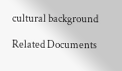cultural background

Related Documents